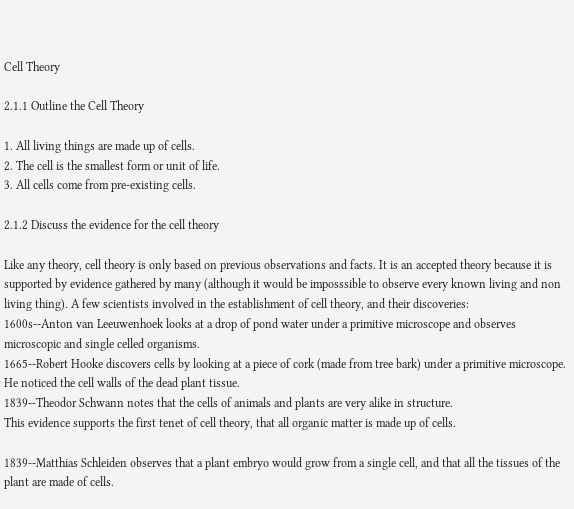Cell Theory

2.1.1 Outline the Cell Theory

1. All living things are made up of cells.
2. The cell is the smallest form or unit of life.
3. All cells come from pre-existing cells.

2.1.2 Discuss the evidence for the cell theory

Like any theory, cell theory is only based on previous observations and facts. It is an accepted theory because it is supported by evidence gathered by many (although it would be imposssible to observe every known living and non living thing). A few scientists involved in the establishment of cell theory, and their discoveries:
1600s--Anton van Leeuwenhoek looks at a drop of pond water under a primitive microscope and observes microscopic and single celled organisms.
1665--Robert Hooke discovers cells by looking at a piece of cork (made from tree bark) under a primitive microscope. He noticed the cell walls of the dead plant tissue.
1839--Theodor Schwann notes that the cells of animals and plants are very alike in structure.
This evidence supports the first tenet of cell theory, that all organic matter is made up of cells.

1839--Matthias Schleiden observes that a plant embryo would grow from a single cell, and that all the tissues of the plant are made of cells.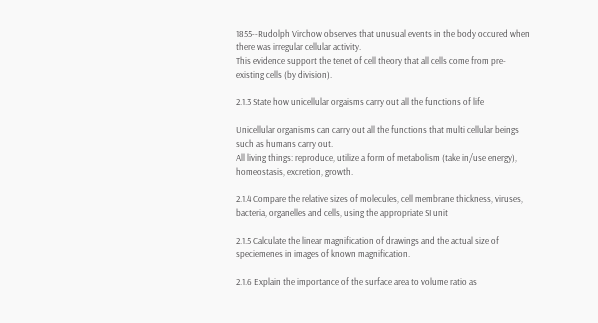1855--Rudolph Virchow observes that unusual events in the body occured when there was irregular cellular activity.
This evidence support the tenet of cell theory that all cells come from pre-existing cells (by division).

2.1.3 State how unicellular orgaisms carry out all the functions of life

Unicellular organisms can carry out all the functions that multi cellular beings such as humans carry out.
All living things: reproduce, utilize a form of metabolism (take in/use energy), homeostasis, excretion, growth.

2.1.4 Compare the relative sizes of molecules, cell membrane thickness, viruses, bacteria, organelles and cells, using the appropriate SI unit

2.1.5 Calculate the linear magnification of drawings and the actual size of speciemenes in images of known magnification.

2.1.6 Explain the importance of the surface area to volume ratio as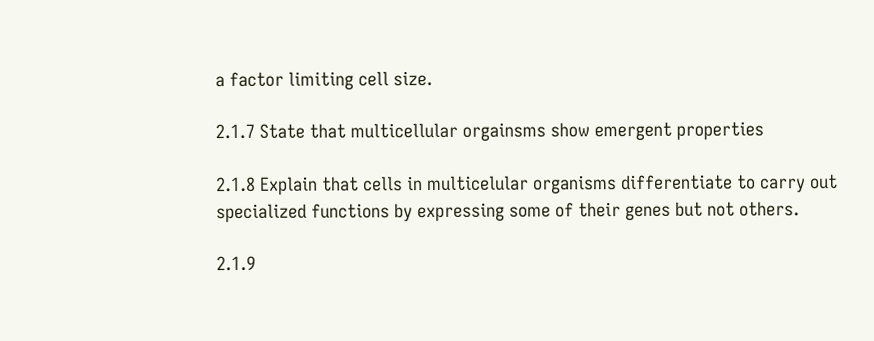a factor limiting cell size.

2.1.7 State that multicellular orgainsms show emergent properties

2.1.8 Explain that cells in multicelular organisms differentiate to carry out specialized functions by expressing some of their genes but not others.

2.1.9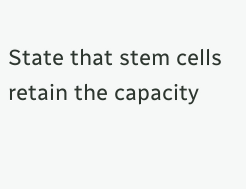State that stem cells retain the capacity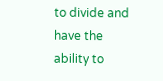to divide and have the ability to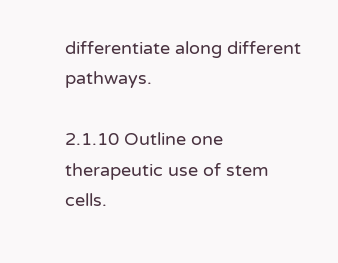differentiate along different pathways.

2.1.10 Outline one therapeutic use of stem cells.